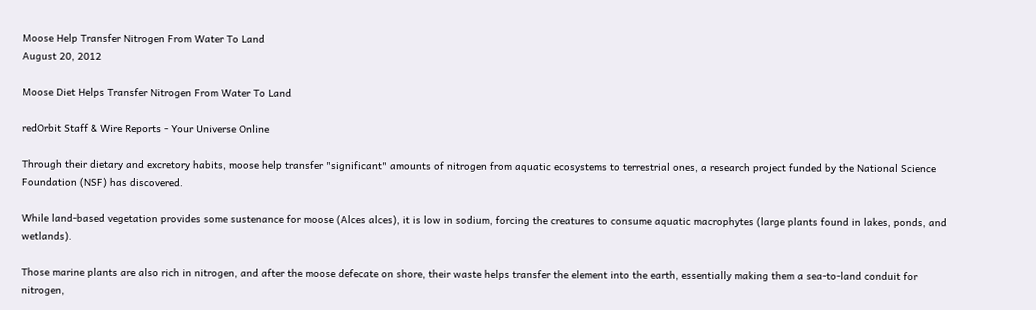Moose Help Transfer Nitrogen From Water To Land
August 20, 2012

Moose Diet Helps Transfer Nitrogen From Water To Land

redOrbit Staff & Wire Reports - Your Universe Online

Through their dietary and excretory habits, moose help transfer "significant" amounts of nitrogen from aquatic ecosystems to terrestrial ones, a research project funded by the National Science Foundation (NSF) has discovered.

While land-based vegetation provides some sustenance for moose (Alces alces), it is low in sodium, forcing the creatures to consume aquatic macrophytes (large plants found in lakes, ponds, and wetlands).

Those marine plants are also rich in nitrogen, and after the moose defecate on shore, their waste helps transfer the element into the earth, essentially making them a sea-to-land conduit for nitrogen,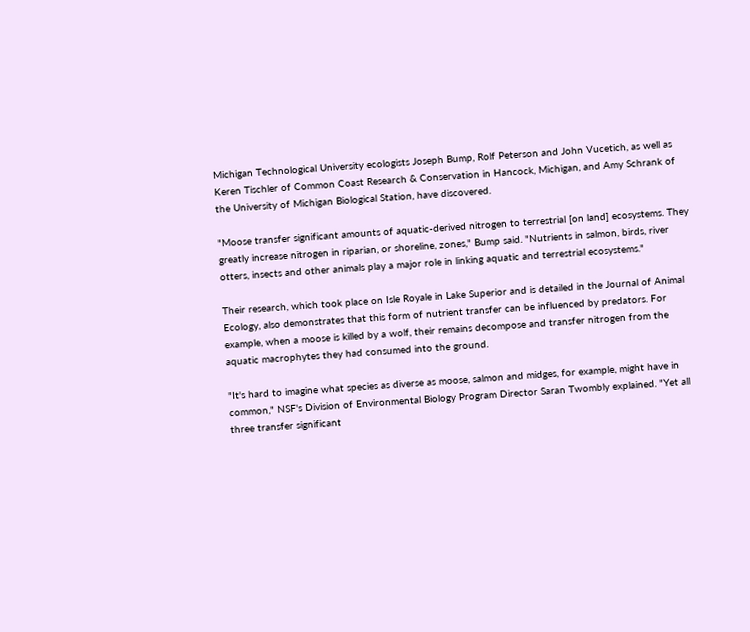Michigan Technological University ecologists Joseph Bump, Rolf Peterson and John Vucetich, as well as Keren Tischler of Common Coast Research & Conservation in Hancock, Michigan, and Amy Schrank of the University of Michigan Biological Station, have discovered.

"Moose transfer significant amounts of aquatic-derived nitrogen to terrestrial [on land] ecosystems. They greatly increase nitrogen in riparian, or shoreline, zones," Bump said. "Nutrients in salmon, birds, river otters, insects and other animals play a major role in linking aquatic and terrestrial ecosystems."

Their research, which took place on Isle Royale in Lake Superior and is detailed in the Journal of Animal Ecology, also demonstrates that this form of nutrient transfer can be influenced by predators. For example, when a moose is killed by a wolf, their remains decompose and transfer nitrogen from the aquatic macrophytes they had consumed into the ground.

"It's hard to imagine what species as diverse as moose, salmon and midges, for example, might have in common," NSF's Division of Environmental Biology Program Director Saran Twombly explained. "Yet all three transfer significant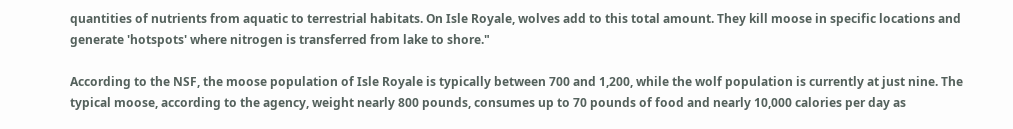quantities of nutrients from aquatic to terrestrial habitats. On Isle Royale, wolves add to this total amount. They kill moose in specific locations and generate 'hotspots' where nitrogen is transferred from lake to shore."

According to the NSF, the moose population of Isle Royale is typically between 700 and 1,200, while the wolf population is currently at just nine. The typical moose, according to the agency, weight nearly 800 pounds, consumes up to 70 pounds of food and nearly 10,000 calories per day as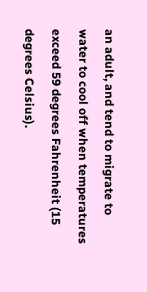an adult, and tend to migrate to water to cool off when temperatures exceed 59 degrees Fahrenheit (15 degrees Celsius).